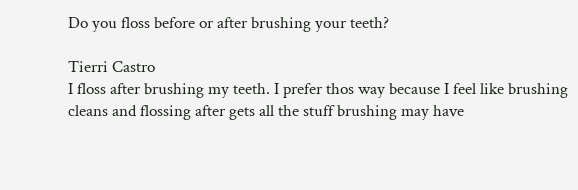Do you floss before or after brushing your teeth?

Tierri Castro
I floss after brushing my teeth. I prefer thos way because I feel like brushing cleans and flossing after gets all the stuff brushing may have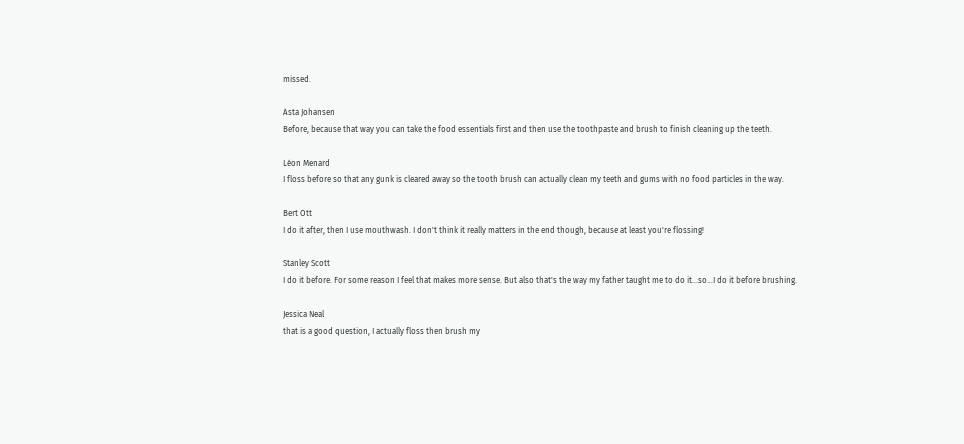missed.

Asta Johansen
Before, because that way you can take the food essentials first and then use the toothpaste and brush to finish cleaning up the teeth.

Léon Menard
I floss before so that any gunk is cleared away so the tooth brush can actually clean my teeth and gums with no food particles in the way.

Bert Ott
I do it after, then I use mouthwash. I don't think it really matters in the end though, because at least you're flossing!

Stanley Scott
I do it before. For some reason I feel that makes more sense. But also that's the way my father taught me to do it…so…I do it before brushing.

Jessica Neal
that is a good question, I actually floss then brush my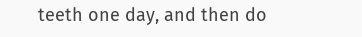teeth one day, and then do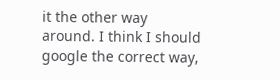it the other way around. I think I should google the correct way,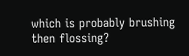which is probably brushing then flossing?